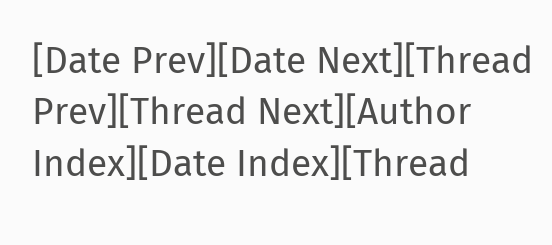[Date Prev][Date Next][Thread Prev][Thread Next][Author Index][Date Index][Thread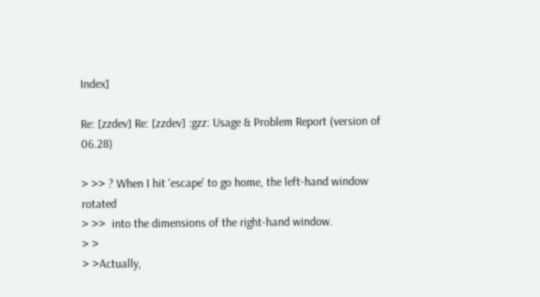Index]

Re: [zzdev] Re: [zzdev] :gzz: Usage & Problem Report (version of 06.28)

> >> ? When I hit 'escape' to go home, the left-hand window rotated
> >>  into the dimensions of the right-hand window.
> >
> >Actually,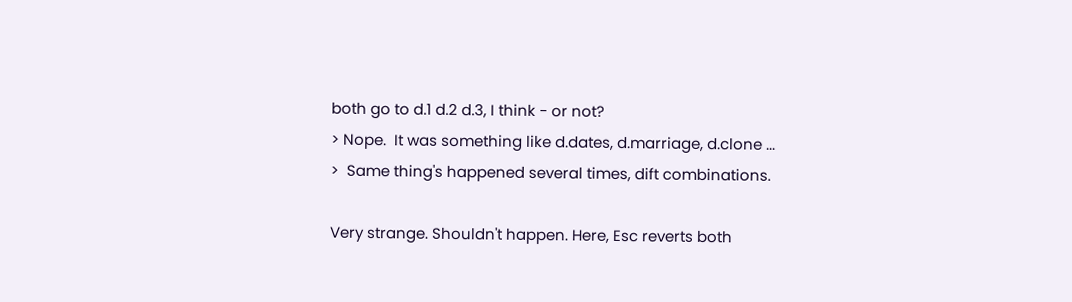both go to d.1 d.2 d.3, I think - or not?
> Nope.  It was something like d.dates, d.marriage, d.clone ...
>  Same thing's happened several times, dift combinations.

Very strange. Shouldn't happen. Here, Esc reverts both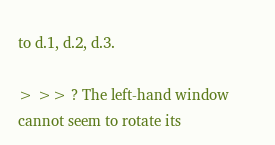to d.1, d.2, d.3.

> >> ? The left-hand window cannot seem to rotate its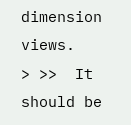dimension views.
> >>  It should be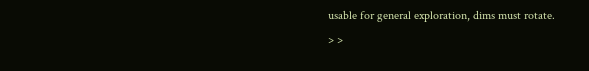usable for general exploration, dims must rotate.
> >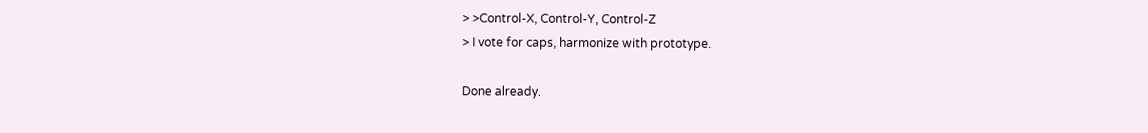> >Control-X, Control-Y, Control-Z
> I vote for caps, harmonize with prototype.

Done already.